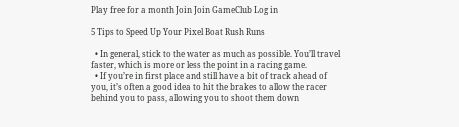Play free for a month Join Join GameClub Log in

5 Tips to Speed Up Your Pixel Boat Rush Runs

  • In general, stick to the water as much as possible. You’ll travel faster, which is more or less the point in a racing game.
  • If you’re in first place and still have a bit of track ahead of you, it’s often a good idea to hit the brakes to allow the racer behind you to pass, allowing you to shoot them down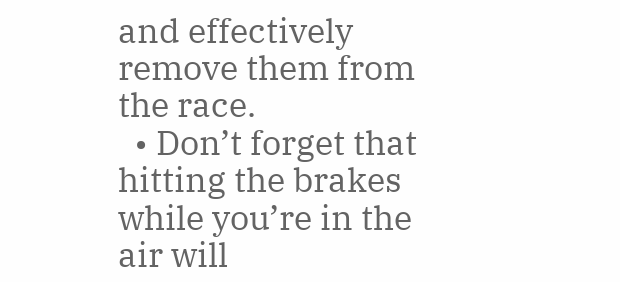and effectively remove them from the race.
  • Don’t forget that hitting the brakes while you’re in the air will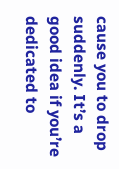cause you to drop suddenly. It’s a good idea if you’re dedicated to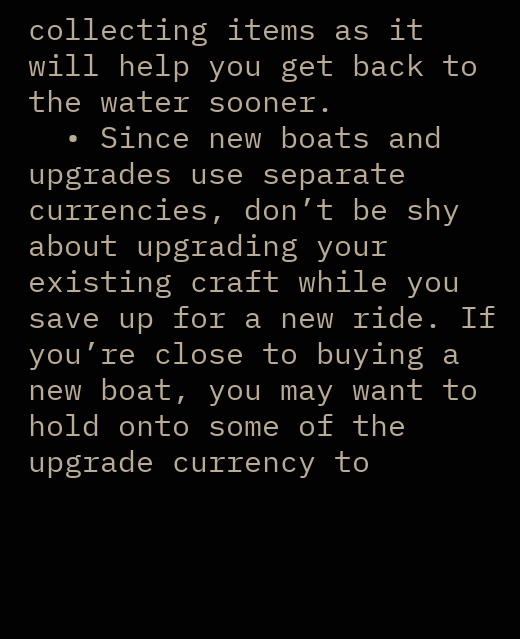collecting items as it will help you get back to the water sooner.
  • Since new boats and upgrades use separate currencies, don’t be shy about upgrading your existing craft while you save up for a new ride. If you’re close to buying a new boat, you may want to hold onto some of the upgrade currency to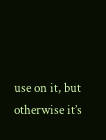use on it, but otherwise it’s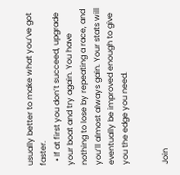usually better to make what you’ve got faster.
  • If at first you don’t succeed, upgrade your boat and try again. You have nothing to lose by repeating a race, and you’ll almost always gain. Your stats will eventually be improved enough to give you the edge you need.


Join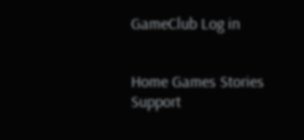GameClub Log in


Home Games Stories Support